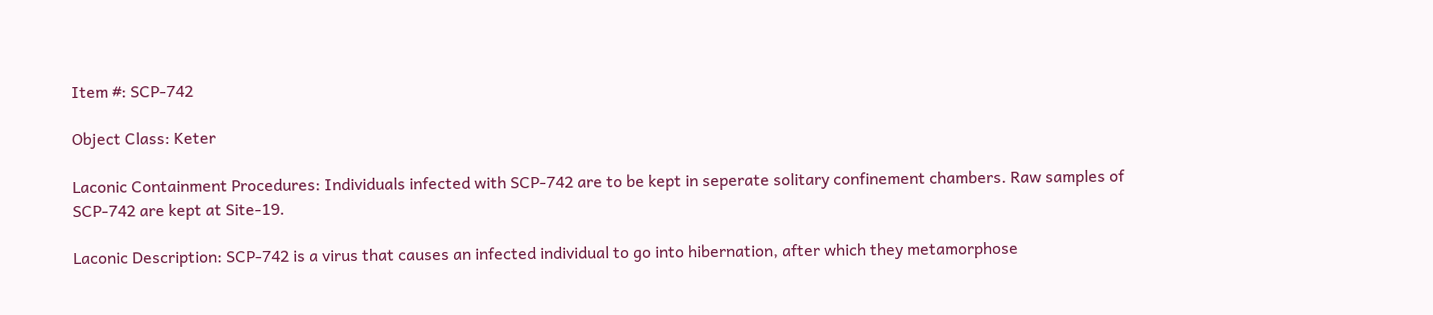Item #: SCP-742

Object Class: Keter

Laconic Containment Procedures: Individuals infected with SCP-742 are to be kept in seperate solitary confinement chambers. Raw samples of SCP-742 are kept at Site-19.

Laconic Description: SCP-742 is a virus that causes an infected individual to go into hibernation, after which they metamorphose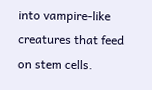into vampire-like creatures that feed on stem cells.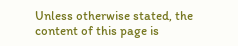Unless otherwise stated, the content of this page is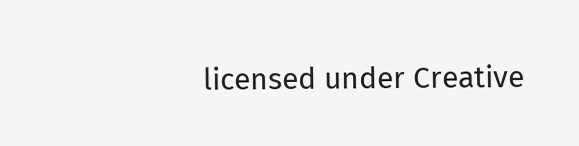licensed under Creative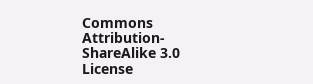Commons Attribution-ShareAlike 3.0 License